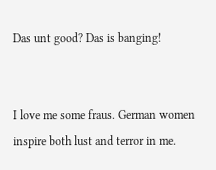Das unt good? Das is banging!


I love me some fraus. German women inspire both lust and terror in me.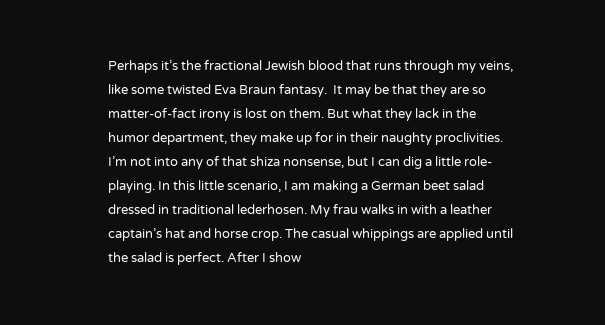Perhaps it’s the fractional Jewish blood that runs through my veins, like some twisted Eva Braun fantasy.  It may be that they are so matter-of-fact irony is lost on them. But what they lack in the humor department, they make up for in their naughty proclivities. I’m not into any of that shiza nonsense, but I can dig a little role-playing. In this little scenario, I am making a German beet salad dressed in traditional lederhosen. My frau walks in with a leather captain’s hat and horse crop. The casual whippings are applied until the salad is perfect. After I show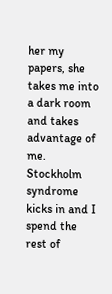her my papers, she takes me into a dark room and takes advantage of me. Stockholm syndrome kicks in and I spend the rest of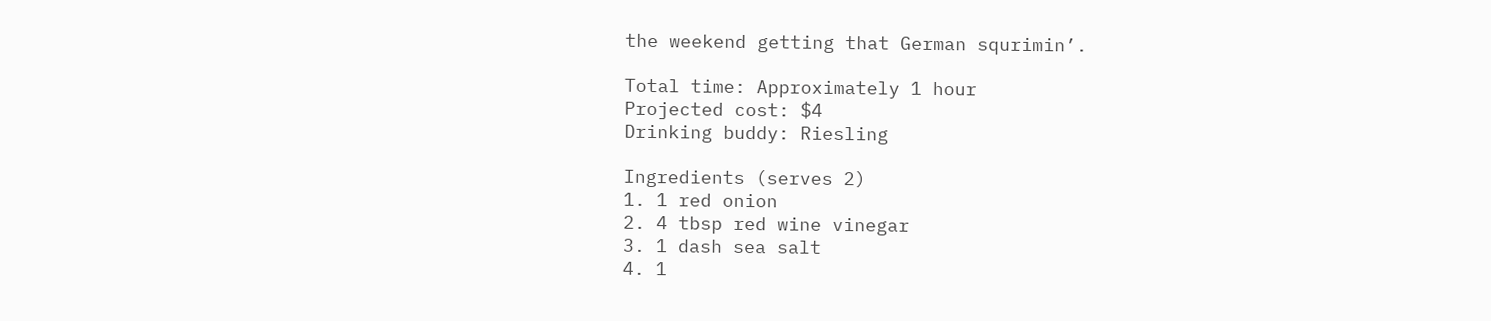the weekend getting that German squrimin’.

Total time: Approximately 1 hour
Projected cost: $4
Drinking buddy: Riesling

Ingredients (serves 2)
1. 1 red onion
2. 4 tbsp red wine vinegar
3. 1 dash sea salt
4. 1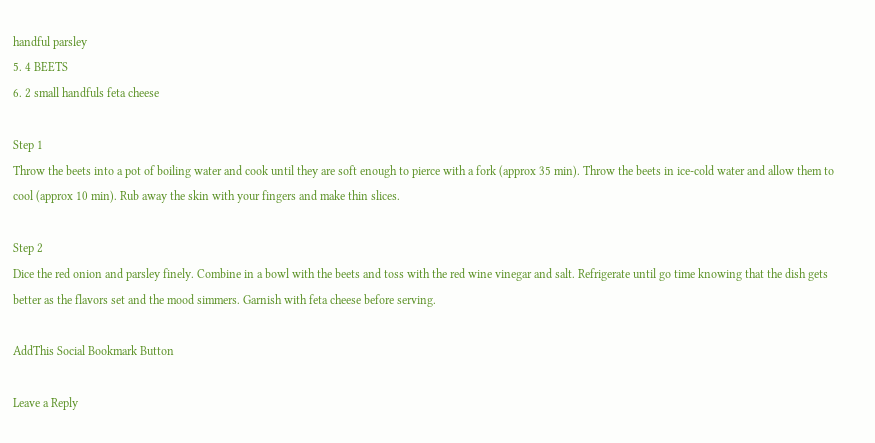handful parsley
5. 4 BEETS
6. 2 small handfuls feta cheese

Step 1
Throw the beets into a pot of boiling water and cook until they are soft enough to pierce with a fork (approx 35 min). Throw the beets in ice-cold water and allow them to cool (approx 10 min). Rub away the skin with your fingers and make thin slices.

Step 2
Dice the red onion and parsley finely. Combine in a bowl with the beets and toss with the red wine vinegar and salt. Refrigerate until go time knowing that the dish gets better as the flavors set and the mood simmers. Garnish with feta cheese before serving.

AddThis Social Bookmark Button

Leave a Reply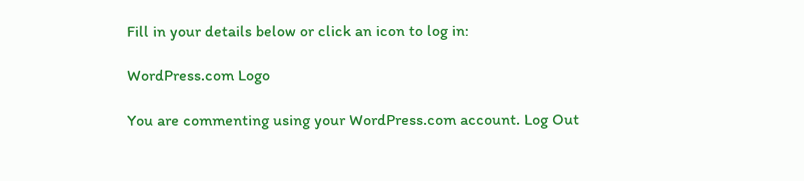Fill in your details below or click an icon to log in:

WordPress.com Logo

You are commenting using your WordPress.com account. Log Out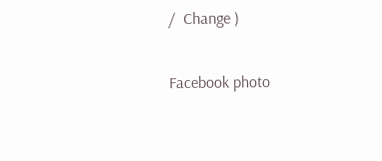/  Change )

Facebook photo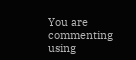You are commenting using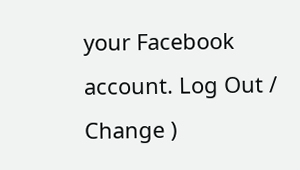your Facebook account. Log Out /  Change )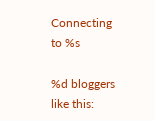Connecting to %s

%d bloggers like this: